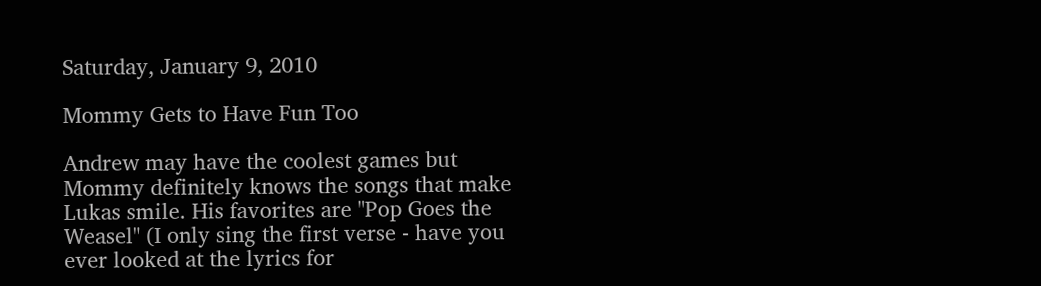Saturday, January 9, 2010

Mommy Gets to Have Fun Too

Andrew may have the coolest games but Mommy definitely knows the songs that make Lukas smile. His favorites are "Pop Goes the Weasel" (I only sing the first verse - have you ever looked at the lyrics for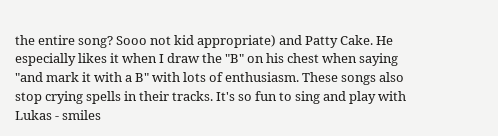the entire song? Sooo not kid appropriate) and Patty Cake. He especially likes it when I draw the "B" on his chest when saying "and mark it with a B" with lots of enthusiasm. These songs also stop crying spells in their tracks. It's so fun to sing and play with Lukas - smiles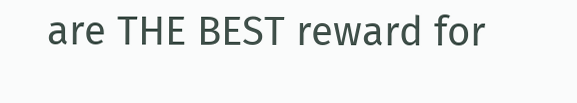are THE BEST reward for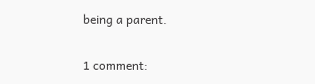being a parent.

1 comment: